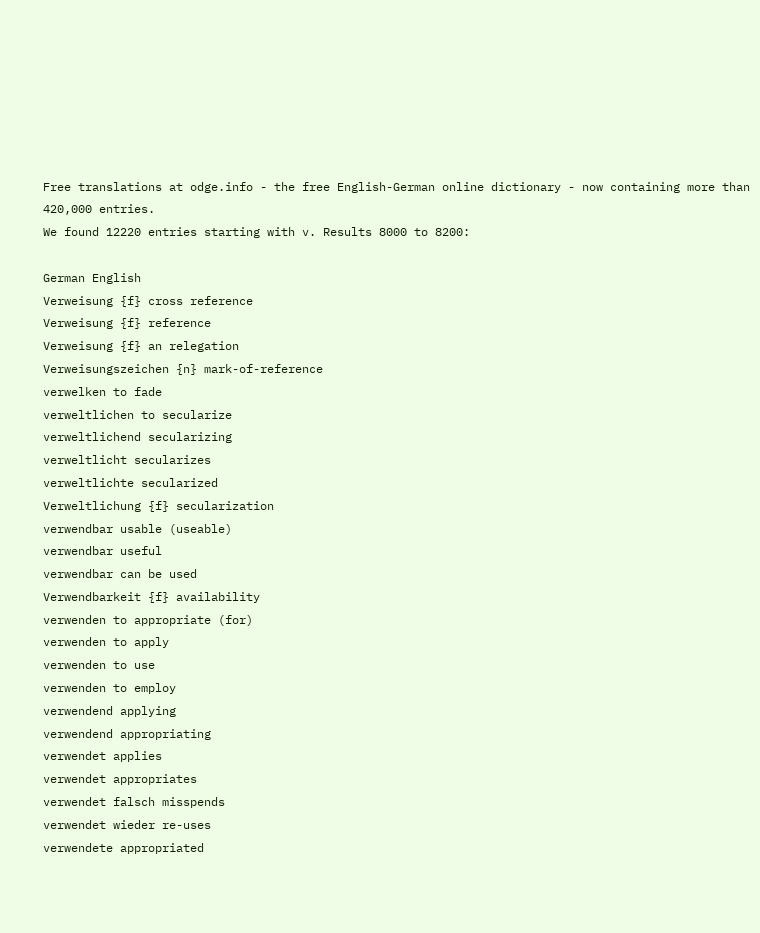Free translations at odge.info - the free English-German online dictionary - now containing more than 420,000 entries.
We found 12220 entries starting with v. Results 8000 to 8200:

German English
Verweisung {f} cross reference
Verweisung {f} reference
Verweisung {f} an relegation
Verweisungszeichen {n} mark-of-reference
verwelken to fade
verweltlichen to secularize
verweltlichend secularizing
verweltlicht secularizes
verweltlichte secularized
Verweltlichung {f} secularization
verwendbar usable (useable)
verwendbar useful
verwendbar can be used
Verwendbarkeit {f} availability
verwenden to appropriate (for)
verwenden to apply
verwenden to use
verwenden to employ
verwendend applying
verwendend appropriating
verwendet applies
verwendet appropriates
verwendet falsch misspends
verwendet wieder re-uses
verwendete appropriated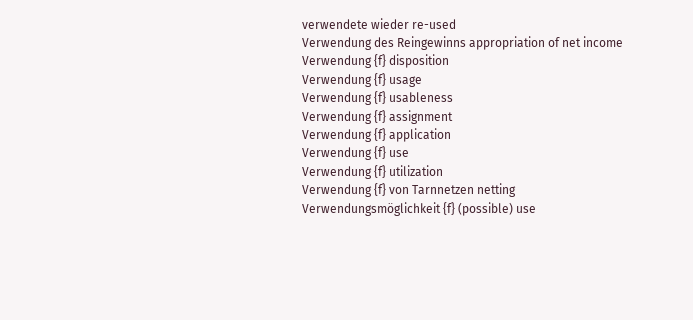verwendete wieder re-used
Verwendung des Reingewinns appropriation of net income
Verwendung {f} disposition
Verwendung {f} usage
Verwendung {f} usableness
Verwendung {f} assignment
Verwendung {f} application
Verwendung {f} use
Verwendung {f} utilization
Verwendung {f} von Tarnnetzen netting
Verwendungsmöglichkeit {f} (possible) use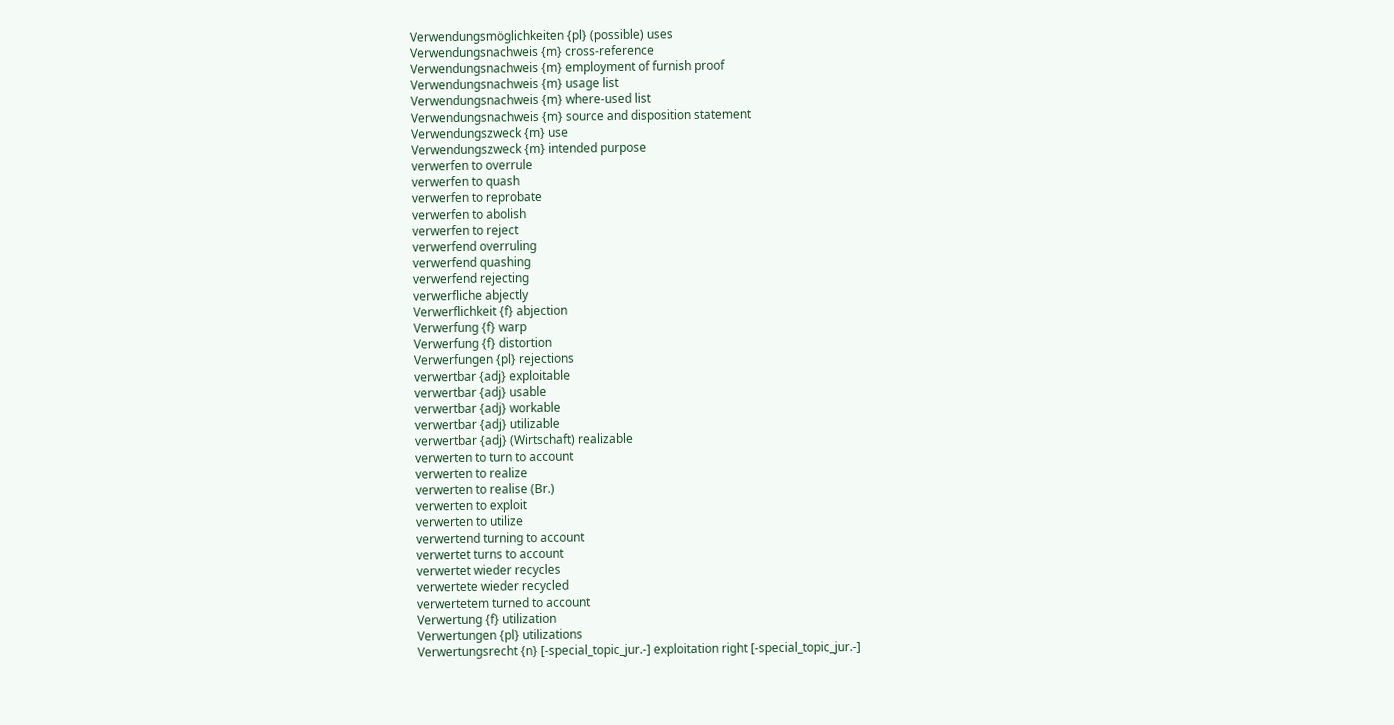Verwendungsmöglichkeiten {pl} (possible) uses
Verwendungsnachweis {m} cross-reference
Verwendungsnachweis {m} employment of furnish proof
Verwendungsnachweis {m} usage list
Verwendungsnachweis {m} where-used list
Verwendungsnachweis {m} source and disposition statement
Verwendungszweck {m} use
Verwendungszweck {m} intended purpose
verwerfen to overrule
verwerfen to quash
verwerfen to reprobate
verwerfen to abolish
verwerfen to reject
verwerfend overruling
verwerfend quashing
verwerfend rejecting
verwerfliche abjectly
Verwerflichkeit {f} abjection
Verwerfung {f} warp
Verwerfung {f} distortion
Verwerfungen {pl} rejections
verwertbar {adj} exploitable
verwertbar {adj} usable
verwertbar {adj} workable
verwertbar {adj} utilizable
verwertbar {adj} (Wirtschaft) realizable
verwerten to turn to account
verwerten to realize
verwerten to realise (Br.)
verwerten to exploit
verwerten to utilize
verwertend turning to account
verwertet turns to account
verwertet wieder recycles
verwertete wieder recycled
verwertetem turned to account
Verwertung {f} utilization
Verwertungen {pl} utilizations
Verwertungsrecht {n} [-special_topic_jur.-] exploitation right [-special_topic_jur.-]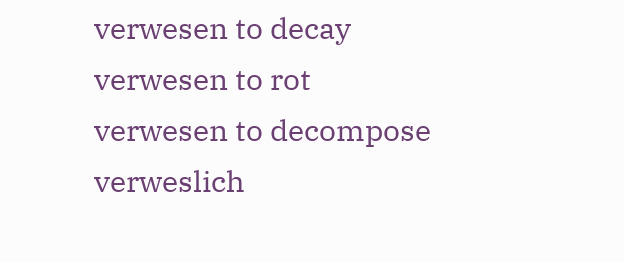verwesen to decay
verwesen to rot
verwesen to decompose
verweslich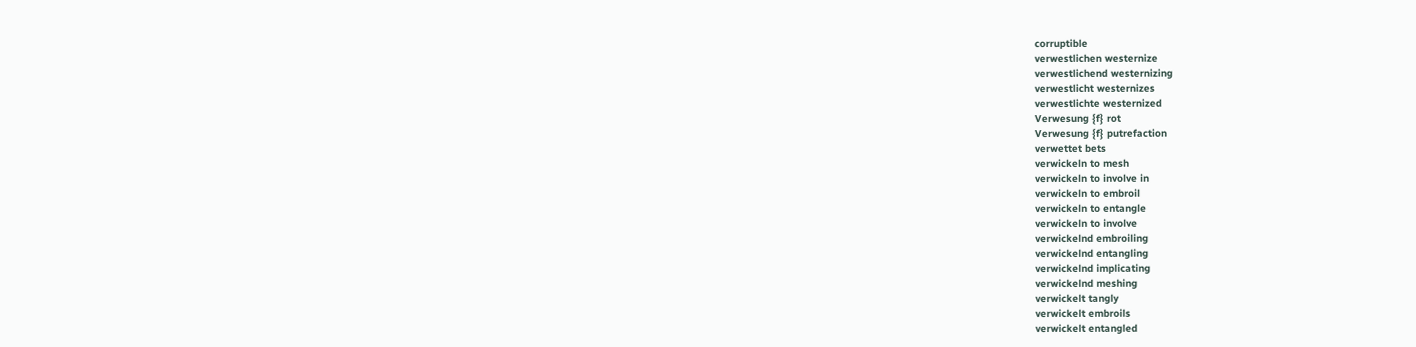corruptible
verwestlichen westernize
verwestlichend westernizing
verwestlicht westernizes
verwestlichte westernized
Verwesung {f} rot
Verwesung {f} putrefaction
verwettet bets
verwickeln to mesh
verwickeln to involve in
verwickeln to embroil
verwickeln to entangle
verwickeln to involve
verwickelnd embroiling
verwickelnd entangling
verwickelnd implicating
verwickelnd meshing
verwickelt tangly
verwickelt embroils
verwickelt entangled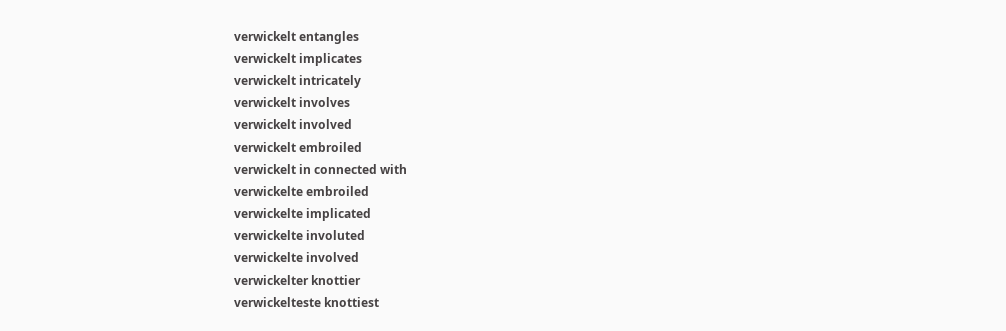verwickelt entangles
verwickelt implicates
verwickelt intricately
verwickelt involves
verwickelt involved
verwickelt embroiled
verwickelt in connected with
verwickelte embroiled
verwickelte implicated
verwickelte involuted
verwickelte involved
verwickelter knottier
verwickelteste knottiest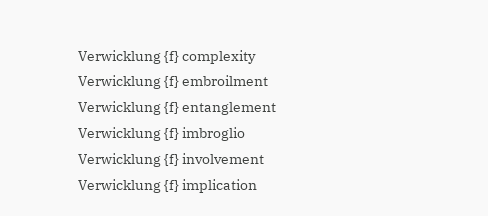Verwicklung {f} complexity
Verwicklung {f} embroilment
Verwicklung {f} entanglement
Verwicklung {f} imbroglio
Verwicklung {f} involvement
Verwicklung {f} implication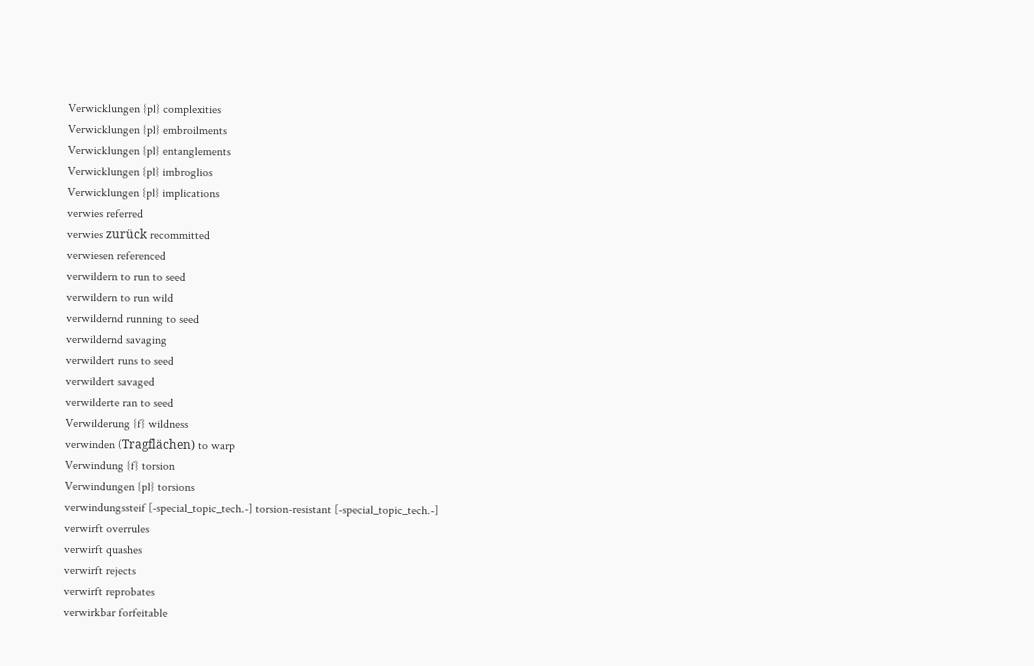Verwicklungen {pl} complexities
Verwicklungen {pl} embroilments
Verwicklungen {pl} entanglements
Verwicklungen {pl} imbroglios
Verwicklungen {pl} implications
verwies referred
verwies zurück recommitted
verwiesen referenced
verwildern to run to seed
verwildern to run wild
verwildernd running to seed
verwildernd savaging
verwildert runs to seed
verwildert savaged
verwilderte ran to seed
Verwilderung {f} wildness
verwinden (Tragflächen) to warp
Verwindung {f} torsion
Verwindungen {pl} torsions
verwindungssteif [-special_topic_tech.-] torsion-resistant [-special_topic_tech.-]
verwirft overrules
verwirft quashes
verwirft rejects
verwirft reprobates
verwirkbar forfeitable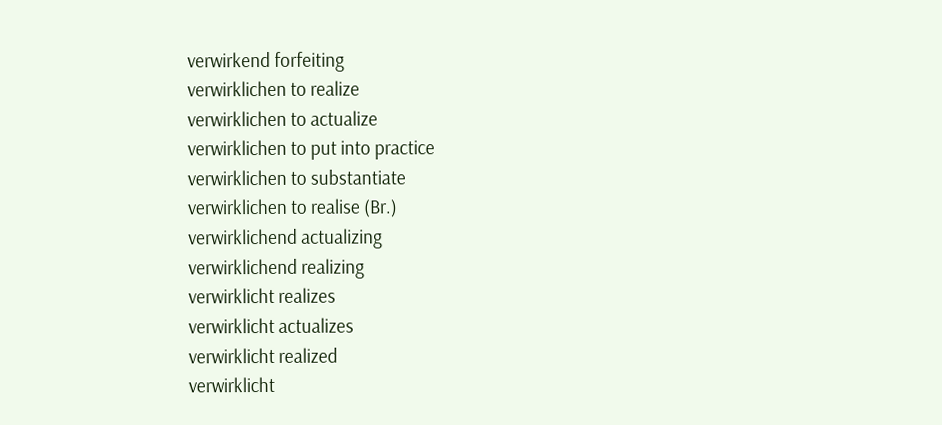verwirkend forfeiting
verwirklichen to realize
verwirklichen to actualize
verwirklichen to put into practice
verwirklichen to substantiate
verwirklichen to realise (Br.)
verwirklichend actualizing
verwirklichend realizing
verwirklicht realizes
verwirklicht actualizes
verwirklicht realized
verwirklicht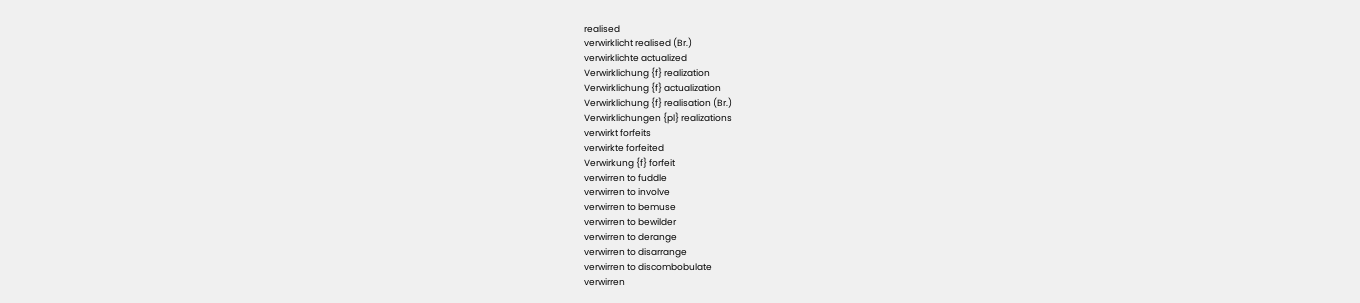realised
verwirklicht realised (Br.)
verwirklichte actualized
Verwirklichung {f} realization
Verwirklichung {f} actualization
Verwirklichung {f} realisation (Br.)
Verwirklichungen {pl} realizations
verwirkt forfeits
verwirkte forfeited
Verwirkung {f} forfeit
verwirren to fuddle
verwirren to involve
verwirren to bemuse
verwirren to bewilder
verwirren to derange
verwirren to disarrange
verwirren to discombobulate
verwirren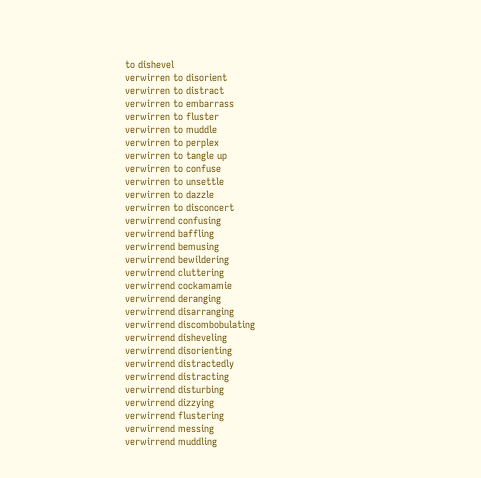to dishevel
verwirren to disorient
verwirren to distract
verwirren to embarrass
verwirren to fluster
verwirren to muddle
verwirren to perplex
verwirren to tangle up
verwirren to confuse
verwirren to unsettle
verwirren to dazzle
verwirren to disconcert
verwirrend confusing
verwirrend baffling
verwirrend bemusing
verwirrend bewildering
verwirrend cluttering
verwirrend cockamamie
verwirrend deranging
verwirrend disarranging
verwirrend discombobulating
verwirrend disheveling
verwirrend disorienting
verwirrend distractedly
verwirrend distracting
verwirrend disturbing
verwirrend dizzying
verwirrend flustering
verwirrend messing
verwirrend muddling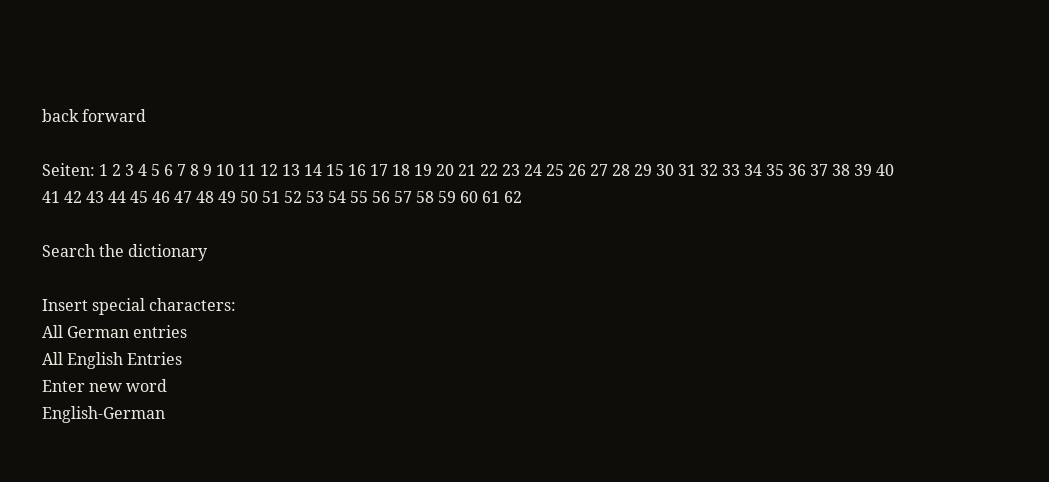back forward

Seiten: 1 2 3 4 5 6 7 8 9 10 11 12 13 14 15 16 17 18 19 20 21 22 23 24 25 26 27 28 29 30 31 32 33 34 35 36 37 38 39 40 41 42 43 44 45 46 47 48 49 50 51 52 53 54 55 56 57 58 59 60 61 62

Search the dictionary

Insert special characters:
All German entries
All English Entries
Enter new word
English-German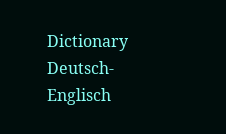Dictionary Deutsch-Englisch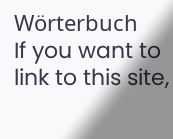Wörterbuch
If you want to link to this site,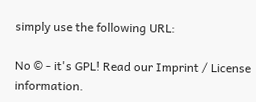simply use the following URL:

No © - it's GPL! Read our Imprint / License information.